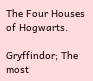The Four Houses of Hogwarts.

Gryffindor; The most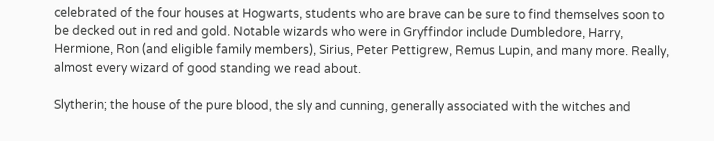celebrated of the four houses at Hogwarts, students who are brave can be sure to find themselves soon to be decked out in red and gold. Notable wizards who were in Gryffindor include Dumbledore, Harry, Hermione, Ron (and eligible family members), Sirius, Peter Pettigrew, Remus Lupin, and many more. Really, almost every wizard of good standing we read about.

Slytherin; the house of the pure blood, the sly and cunning, generally associated with the witches and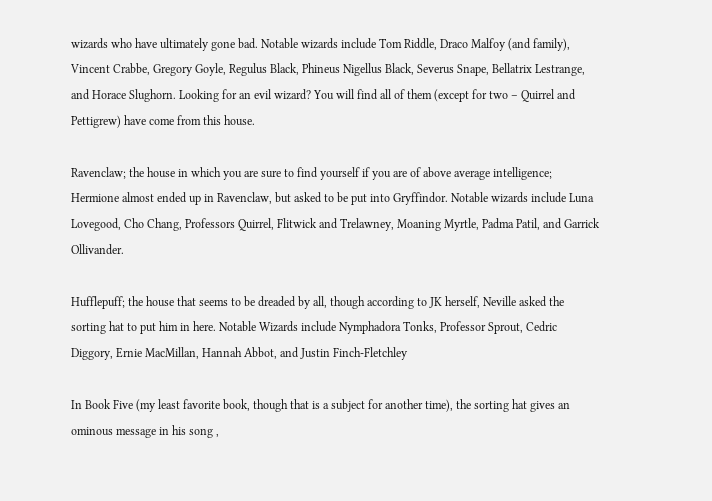wizards who have ultimately gone bad. Notable wizards include Tom Riddle, Draco Malfoy (and family), Vincent Crabbe, Gregory Goyle, Regulus Black, Phineus Nigellus Black, Severus Snape, Bellatrix Lestrange, and Horace Slughorn. Looking for an evil wizard? You will find all of them (except for two – Quirrel and Pettigrew) have come from this house.

Ravenclaw; the house in which you are sure to find yourself if you are of above average intelligence;  Hermione almost ended up in Ravenclaw, but asked to be put into Gryffindor. Notable wizards include Luna Lovegood, Cho Chang, Professors Quirrel, Flitwick and Trelawney, Moaning Myrtle, Padma Patil, and Garrick Ollivander.

Hufflepuff; the house that seems to be dreaded by all, though according to JK herself, Neville asked the sorting hat to put him in here. Notable Wizards include Nymphadora Tonks, Professor Sprout, Cedric Diggory, Ernie MacMillan, Hannah Abbot, and Justin Finch-Fletchley

In Book Five (my least favorite book, though that is a subject for another time), the sorting hat gives an ominous message in his song ,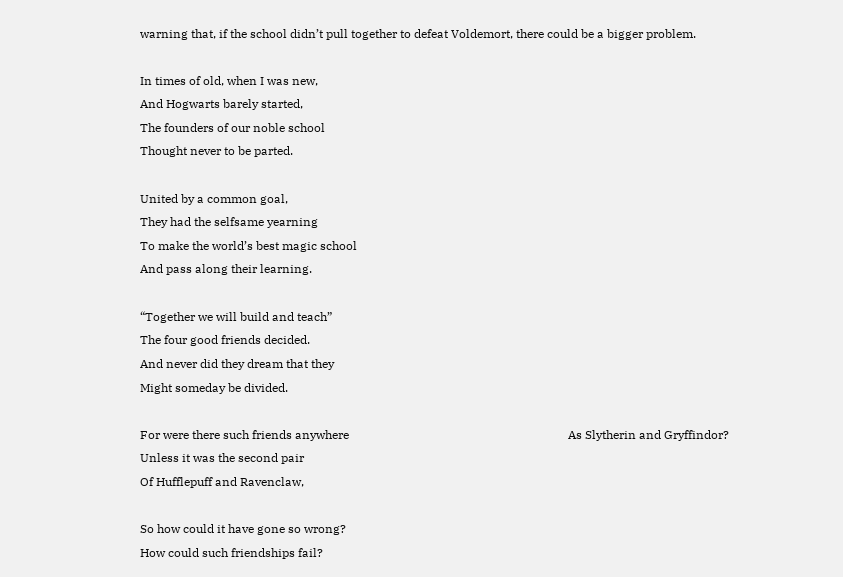warning that, if the school didn’t pull together to defeat Voldemort, there could be a bigger problem.

In times of old, when I was new,
And Hogwarts barely started,
The founders of our noble school
Thought never to be parted.

United by a common goal,
They had the selfsame yearning
To make the world’s best magic school
And pass along their learning.

“Together we will build and teach”
The four good friends decided.
And never did they dream that they
Might someday be divided.

For were there such friends anywhere                                                                         As Slytherin and Gryffindor?
Unless it was the second pair
Of Hufflepuff and Ravenclaw,

So how could it have gone so wrong?
How could such friendships fail?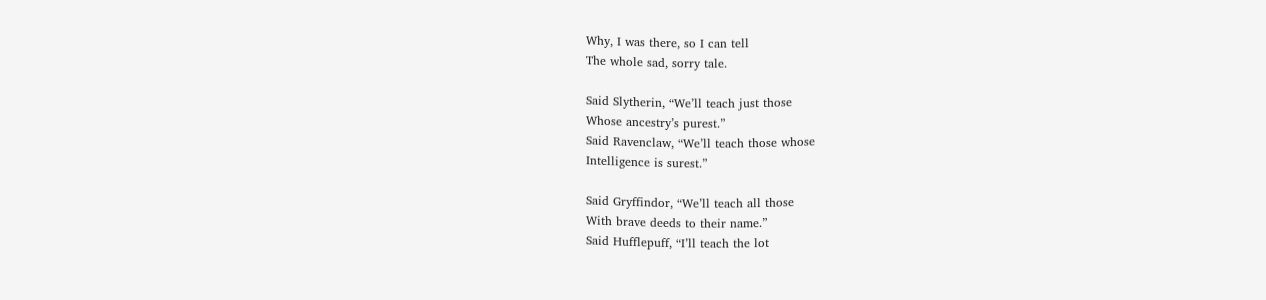Why, I was there, so I can tell
The whole sad, sorry tale.

Said Slytherin, “We’ll teach just those
Whose ancestry’s purest.”
Said Ravenclaw, “We’ll teach those whose
Intelligence is surest.”

Said Gryffindor, “We’ll teach all those
With brave deeds to their name.”
Said Hufflepuff, “I’ll teach the lot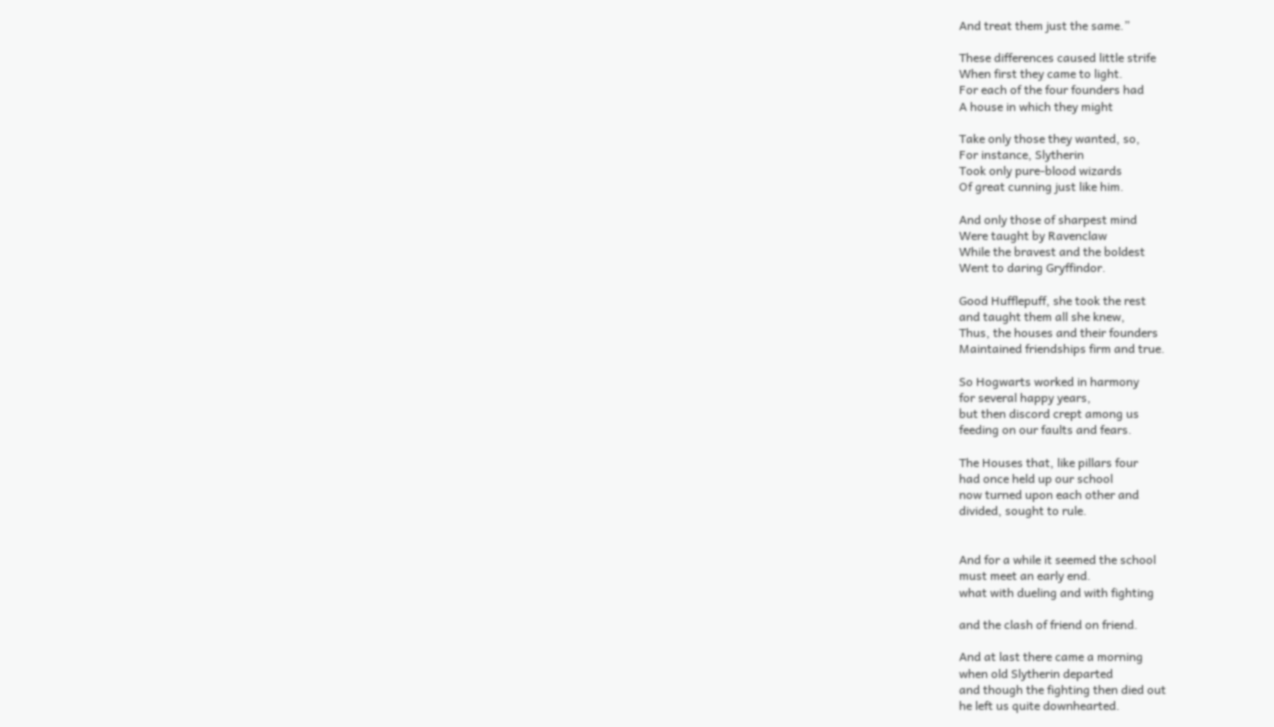And treat them just the same.”

These differences caused little strife
When first they came to light.
For each of the four founders had
A house in which they might

Take only those they wanted, so,
For instance, Slytherin
Took only pure-blood wizards
Of great cunning just like him.

And only those of sharpest mind
Were taught by Ravenclaw
While the bravest and the boldest
Went to daring Gryffindor.

Good Hufflepuff, she took the rest
and taught them all she knew,
Thus, the houses and their founders
Maintained friendships firm and true.

So Hogwarts worked in harmony
for several happy years,
but then discord crept among us
feeding on our faults and fears.

The Houses that, like pillars four
had once held up our school
now turned upon each other and
divided, sought to rule.


And for a while it seemed the school
must meet an early end.
what with dueling and with fighting

and the clash of friend on friend.

And at last there came a morning
when old Slytherin departed
and though the fighting then died out
he left us quite downhearted.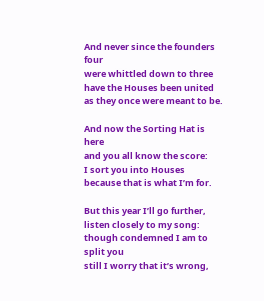And never since the founders four
were whittled down to three
have the Houses been united
as they once were meant to be.

And now the Sorting Hat is here
and you all know the score:
I sort you into Houses
because that is what I’m for.

But this year I’ll go further,
listen closely to my song:
though condemned I am to split you
still I worry that it’s wrong,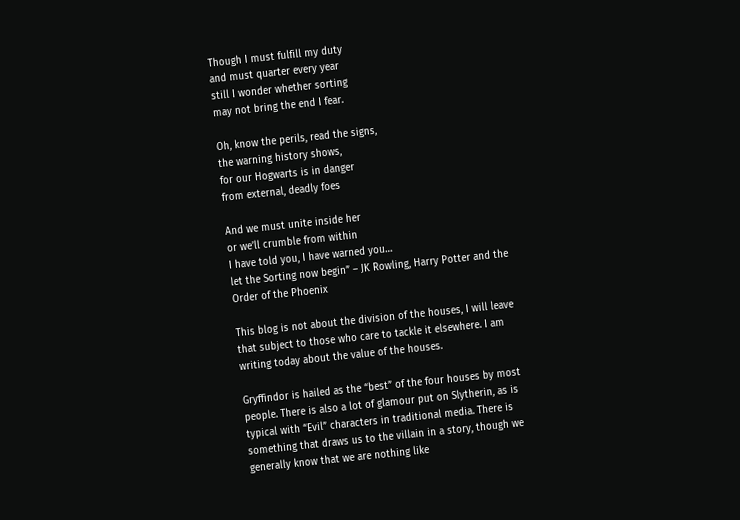Though I must fulfill my duty
and must quarter every year
still I wonder whether sorting
may not bring the end I fear.

Oh, know the perils, read the signs,
the warning history shows,
for our Hogwarts is in danger
from external, deadly foes

And we must unite inside her
or we’ll crumble from within
I have told you, I have warned you…
let the Sorting now begin” – JK Rowling, Harry Potter and the Order of the Phoenix

This blog is not about the division of the houses, I will leave that subject to those who care to tackle it elsewhere. I am writing today about the value of the houses.

Gryffindor is hailed as the “best” of the four houses by most people. There is also a lot of glamour put on Slytherin, as is typical with “Evil” characters in traditional media. There is something that draws us to the villain in a story, though we generally know that we are nothing like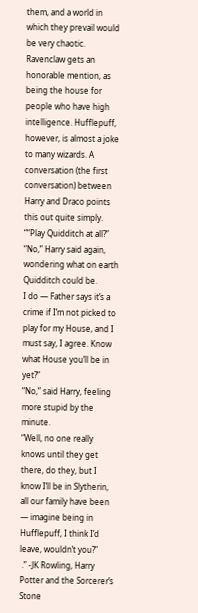them, and a world in which they prevail would be very chaotic. Ravenclaw gets an honorable mention, as being the house for people who have high intelligence. Hufflepuff, however, is almost a joke to many wizards. A conversation (the first conversation) between Harry and Draco points this out quite simply. ““Play Quidditch at all?”
“No,” Harry said again, wondering what on earth Quidditch could be.
I do — Father says it’s a crime if I’m not picked to play for my House, and I must say, I agree. Know what House you’ll be in yet?”
“No,” said Harry, feeling more stupid by the minute.
“Well, no one really knows until they get there, do they, but I know I’ll be in Slytherin, all our family have been — imagine being in Hufflepuff, I think I’d leave, wouldn’t you?”
 .” -JK Rowling, Harry Potter and the Sorcerer’s Stone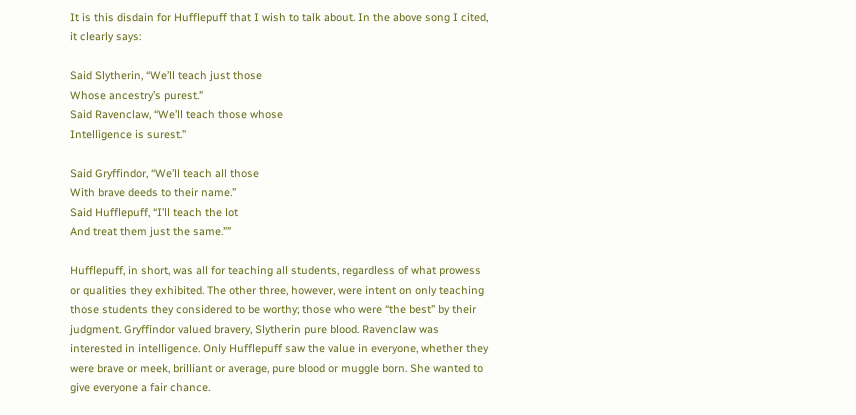It is this disdain for Hufflepuff that I wish to talk about. In the above song I cited, it clearly says:

Said Slytherin, “We’ll teach just those
Whose ancestry’s purest.”
Said Ravenclaw, “We’ll teach those whose
Intelligence is surest.”

Said Gryffindor, “We’ll teach all those
With brave deeds to their name.”
Said Hufflepuff, “I’ll teach the lot
And treat them just the same.””

Hufflepuff, in short, was all for teaching all students, regardless of what prowess or qualities they exhibited. The other three, however, were intent on only teaching those students they considered to be worthy; those who were “the best” by their judgment. Gryffindor valued bravery, Slytherin pure blood. Ravenclaw was interested in intelligence. Only Hufflepuff saw the value in everyone, whether they were brave or meek, brilliant or average, pure blood or muggle born. She wanted to give everyone a fair chance.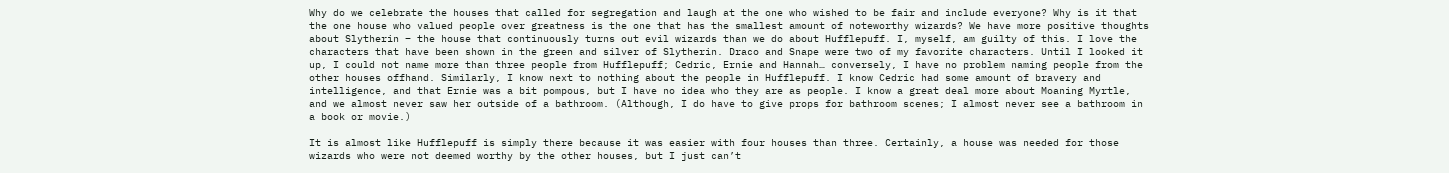Why do we celebrate the houses that called for segregation and laugh at the one who wished to be fair and include everyone? Why is it that the one house who valued people over greatness is the one that has the smallest amount of noteworthy wizards? We have more positive thoughts about Slytherin – the house that continuously turns out evil wizards than we do about Hufflepuff. I, myself, am guilty of this. I love the characters that have been shown in the green and silver of Slytherin. Draco and Snape were two of my favorite characters. Until I looked it up, I could not name more than three people from Hufflepuff; Cedric, Ernie and Hannah… conversely, I have no problem naming people from the other houses offhand. Similarly, I know next to nothing about the people in Hufflepuff. I know Cedric had some amount of bravery and intelligence, and that Ernie was a bit pompous, but I have no idea who they are as people. I know a great deal more about Moaning Myrtle, and we almost never saw her outside of a bathroom. (Although, I do have to give props for bathroom scenes; I almost never see a bathroom in a book or movie.)

It is almost like Hufflepuff is simply there because it was easier with four houses than three. Certainly, a house was needed for those wizards who were not deemed worthy by the other houses, but I just can’t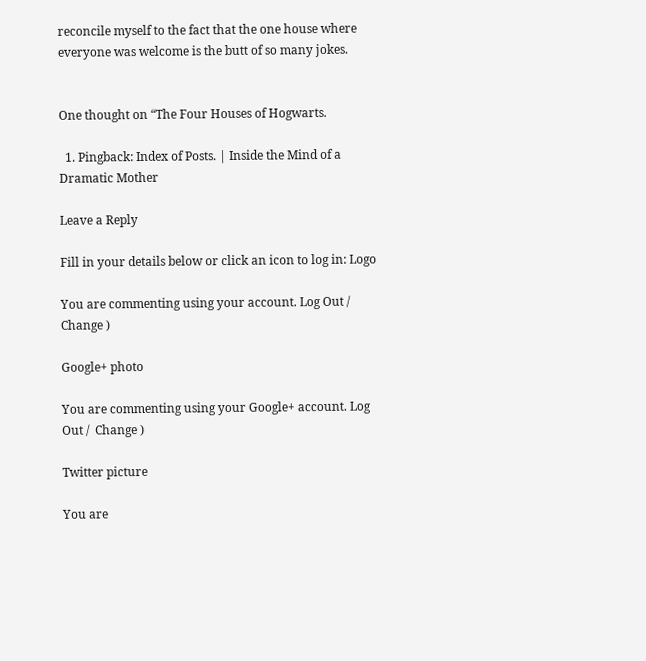reconcile myself to the fact that the one house where everyone was welcome is the butt of so many jokes.


One thought on “The Four Houses of Hogwarts.

  1. Pingback: Index of Posts. | Inside the Mind of a Dramatic Mother

Leave a Reply

Fill in your details below or click an icon to log in: Logo

You are commenting using your account. Log Out /  Change )

Google+ photo

You are commenting using your Google+ account. Log Out /  Change )

Twitter picture

You are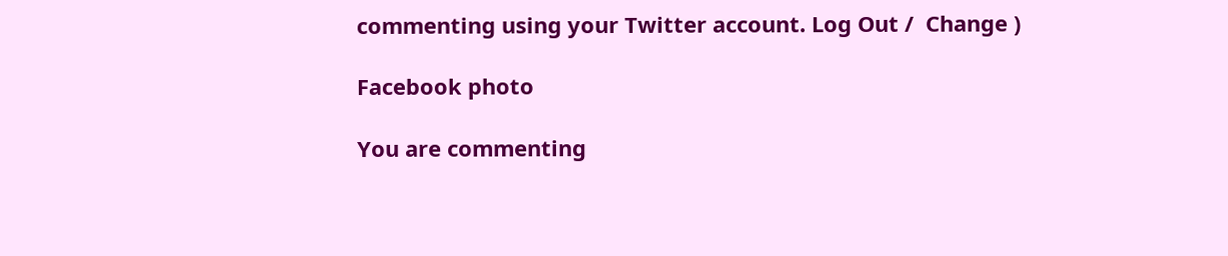commenting using your Twitter account. Log Out /  Change )

Facebook photo

You are commenting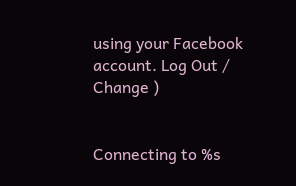using your Facebook account. Log Out /  Change )


Connecting to %s